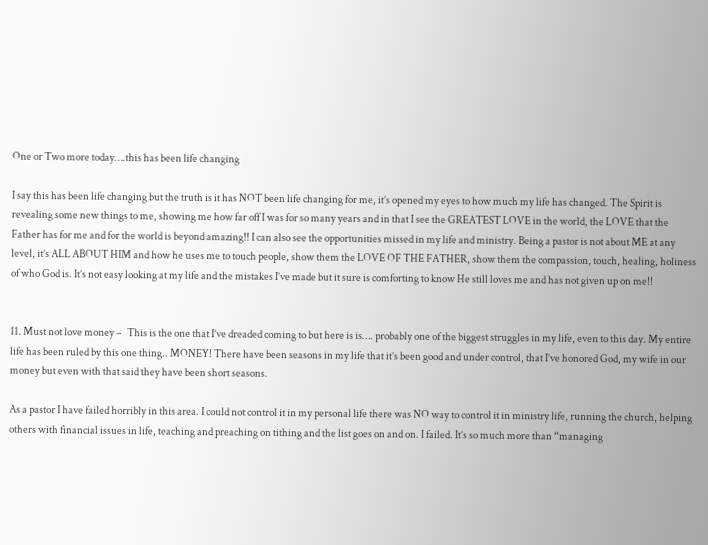One or Two more today….this has been life changing

I say this has been life changing but the truth is it has NOT been life changing for me, it’s opened my eyes to how much my life has changed. The Spirit is revealing some new things to me, showing me how far off I was for so many years and in that I see the GREATEST LOVE in the world, the LOVE that the Father has for me and for the world is beyond amazing!! I can also see the opportunities missed in my life and ministry. Being a pastor is not about ME at any level, it’s ALL ABOUT HIM and how he uses me to touch people, show them the LOVE OF THE FATHER, show them the compassion, touch, healing, holiness of who God is. It’s not easy looking at my life and the mistakes I’ve made but it sure is comforting to know He still loves me and has not given up on me!!


11. Must not love money –   This is the one that I’ve dreaded coming to but here is is…. probably one of the biggest struggles in my life, even to this day. My entire life has been ruled by this one thing.. MONEY! There have been seasons in my life that it’s been good and under control, that I’ve honored God, my wife in our money but even with that said they have been short seasons.

As a pastor I have failed horribly in this area. I could not control it in my personal life there was NO way to control it in ministry life, running the church, helping others with financial issues in life, teaching and preaching on tithing and the list goes on and on. I failed. It’s so much more than “managing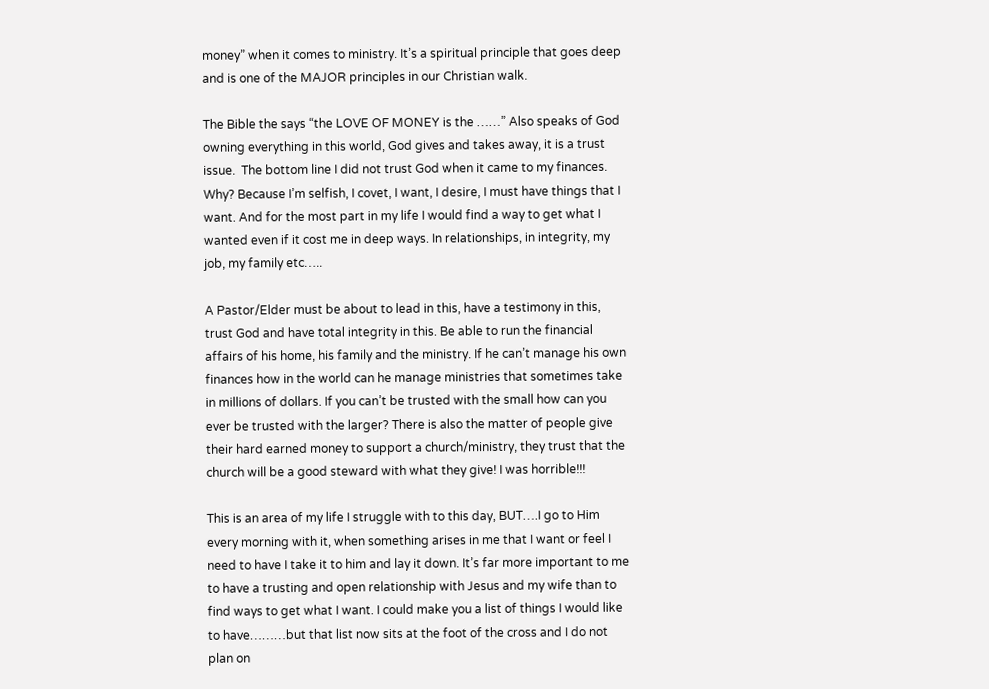money” when it comes to ministry. It’s a spiritual principle that goes deep and is one of the MAJOR principles in our Christian walk.

The Bible the says “the LOVE OF MONEY is the ……” Also speaks of God owning everything in this world, God gives and takes away, it is a trust issue.  The bottom line I did not trust God when it came to my finances. Why? Because I’m selfish, I covet, I want, I desire, I must have things that I want. And for the most part in my life I would find a way to get what I wanted even if it cost me in deep ways. In relationships, in integrity, my job, my family etc…..

A Pastor/Elder must be about to lead in this, have a testimony in this, trust God and have total integrity in this. Be able to run the financial affairs of his home, his family and the ministry. If he can’t manage his own finances how in the world can he manage ministries that sometimes take in millions of dollars. If you can’t be trusted with the small how can you ever be trusted with the larger? There is also the matter of people give their hard earned money to support a church/ministry, they trust that the church will be a good steward with what they give! I was horrible!!!

This is an area of my life I struggle with to this day, BUT….I go to Him every morning with it, when something arises in me that I want or feel I need to have I take it to him and lay it down. It’s far more important to me to have a trusting and open relationship with Jesus and my wife than to find ways to get what I want. I could make you a list of things I would like to have………but that list now sits at the foot of the cross and I do not plan on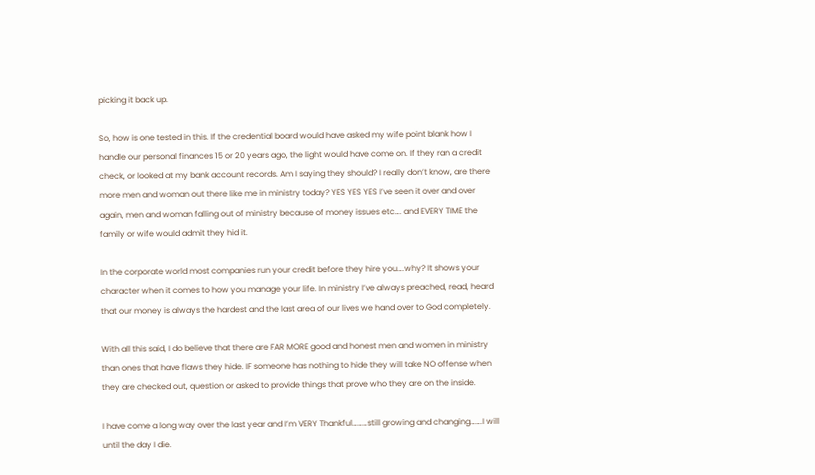picking it back up.

So, how is one tested in this. If the credential board would have asked my wife point blank how I handle our personal finances 15 or 20 years ago, the light would have come on. If they ran a credit check, or looked at my bank account records. Am I saying they should? I really don’t know, are there more men and woman out there like me in ministry today? YES YES YES I’ve seen it over and over again, men and woman falling out of ministry because of money issues etc…. and EVERY TIME the family or wife would admit they hid it.

In the corporate world most companies run your credit before they hire you….why? It shows your character when it comes to how you manage your life. In ministry I’ve always preached, read, heard that our money is always the hardest and the last area of our lives we hand over to God completely.

With all this said, I do believe that there are FAR MORE good and honest men and women in ministry than ones that have flaws they hide. IF someone has nothing to hide they will take NO offense when they are checked out, question or asked to provide things that prove who they are on the inside.

I have come a long way over the last year and I’m VERY Thankful………still growing and changing…….I will until the day I die.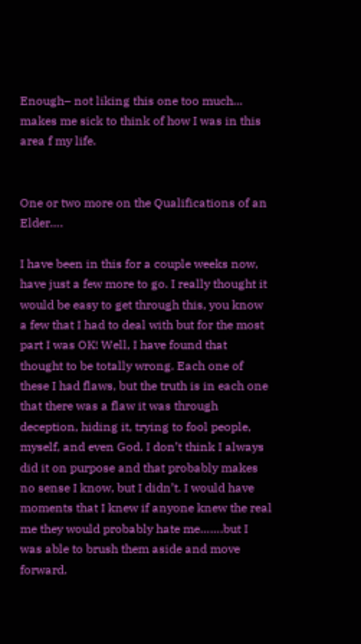Enough– not liking this one too much… makes me sick to think of how I was in this area f my life.


One or two more on the Qualifications of an Elder….

I have been in this for a couple weeks now, have just a few more to go. I really thought it would be easy to get through this, you know a few that I had to deal with but for the most part I was OK! Well, I have found that thought to be totally wrong. Each one of these I had flaws, but the truth is in each one that there was a flaw it was through deception, hiding it, trying to fool people, myself, and even God. I don’t think I always did it on purpose and that probably makes no sense I know, but I didn’t. I would have moments that I knew if anyone knew the real me they would probably hate me…….but I was able to brush them aside and move forward.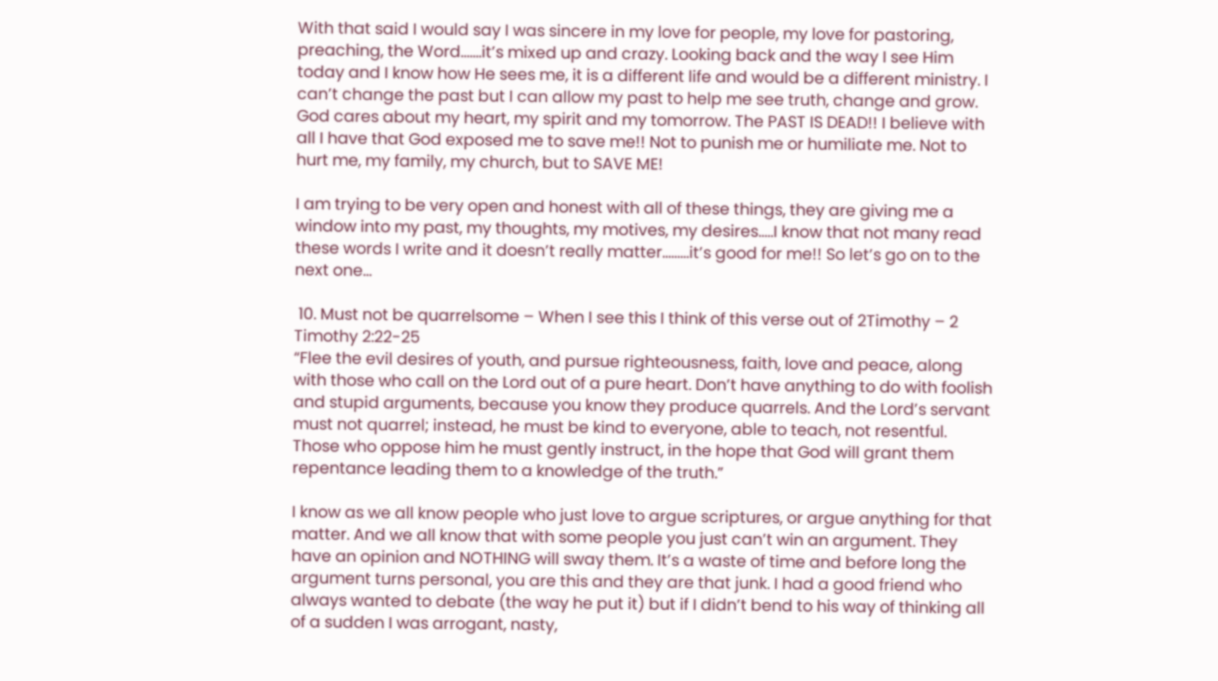With that said I would say I was sincere in my love for people, my love for pastoring, preaching, the Word…….it’s mixed up and crazy. Looking back and the way I see Him today and I know how He sees me, it is a different life and would be a different ministry. I can’t change the past but I can allow my past to help me see truth, change and grow. God cares about my heart, my spirit and my tomorrow. The PAST IS DEAD!! I believe with all I have that God exposed me to save me!! Not to punish me or humiliate me. Not to hurt me, my family, my church, but to SAVE ME!

I am trying to be very open and honest with all of these things, they are giving me a window into my past, my thoughts, my motives, my desires…..I know that not many read these words I write and it doesn’t really matter………it’s good for me!! So let’s go on to the next one…

 10. Must not be quarrelsome – When I see this I think of this verse out of 2Timothy – 2 Timothy 2:22-25
“Flee the evil desires of youth, and pursue righteousness, faith, love and peace, along with those who call on the Lord out of a pure heart. Don’t have anything to do with foolish and stupid arguments, because you know they produce quarrels. And the Lord’s servant must not quarrel; instead, he must be kind to everyone, able to teach, not resentful. Those who oppose him he must gently instruct, in the hope that God will grant them repentance leading them to a knowledge of the truth.”

I know as we all know people who just love to argue scriptures, or argue anything for that matter. And we all know that with some people you just can’t win an argument. They have an opinion and NOTHING will sway them. It’s a waste of time and before long the argument turns personal, you are this and they are that junk. I had a good friend who always wanted to debate (the way he put it) but if I didn’t bend to his way of thinking all of a sudden I was arrogant, nasty,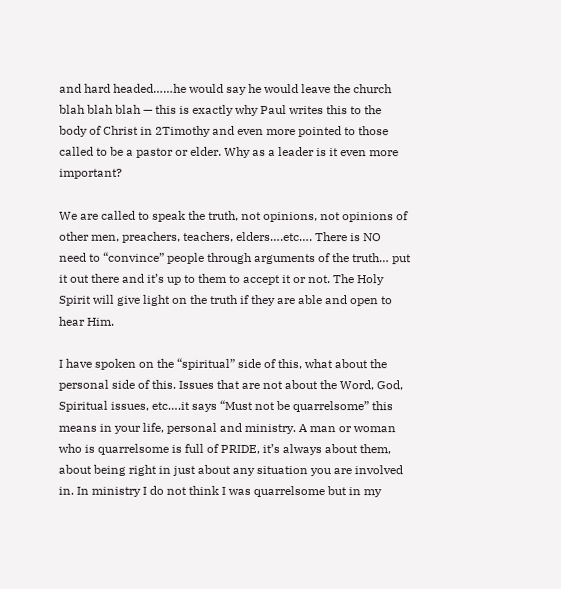and hard headed……he would say he would leave the church blah blah blah — this is exactly why Paul writes this to the body of Christ in 2Timothy and even more pointed to those called to be a pastor or elder. Why as a leader is it even more important?

We are called to speak the truth, not opinions, not opinions of other men, preachers, teachers, elders….etc…. There is NO need to “convince” people through arguments of the truth… put it out there and it’s up to them to accept it or not. The Holy Spirit will give light on the truth if they are able and open to hear Him.

I have spoken on the “spiritual” side of this, what about the personal side of this. Issues that are not about the Word, God, Spiritual issues, etc….it says “Must not be quarrelsome” this means in your life, personal and ministry. A man or woman who is quarrelsome is full of PRIDE, it’s always about them, about being right in just about any situation you are involved in. In ministry I do not think I was quarrelsome but in my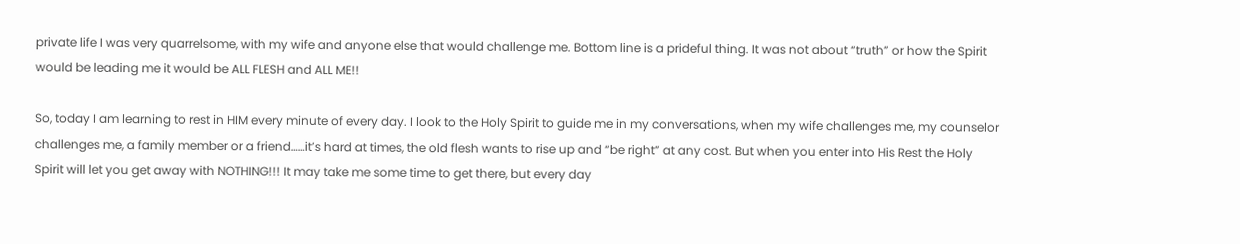private life I was very quarrelsome, with my wife and anyone else that would challenge me. Bottom line is a prideful thing. It was not about “truth” or how the Spirit would be leading me it would be ALL FLESH and ALL ME!!

So, today I am learning to rest in HIM every minute of every day. I look to the Holy Spirit to guide me in my conversations, when my wife challenges me, my counselor challenges me, a family member or a friend……it’s hard at times, the old flesh wants to rise up and “be right” at any cost. But when you enter into His Rest the Holy Spirit will let you get away with NOTHING!!! It may take me some time to get there, but every day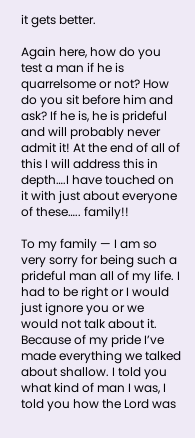it gets better.

Again here, how do you test a man if he is quarrelsome or not? How do you sit before him and ask? If he is, he is prideful and will probably never admit it! At the end of all of this I will address this in depth….I have touched on it with just about everyone of these….. family!!

To my family — I am so very sorry for being such a prideful man all of my life. I had to be right or I would just ignore you or we would not talk about it. Because of my pride I’ve made everything we talked about shallow. I told you what kind of man I was, I told you how the Lord was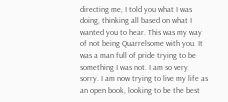directing me, I told you what I was doing, thinking all based on what I wanted you to hear. This was my way of not being Quarrelsome with you. It was a man full of pride trying to be something I was not. I am so very sorry. I am now trying to live my life as an open book, looking to be the best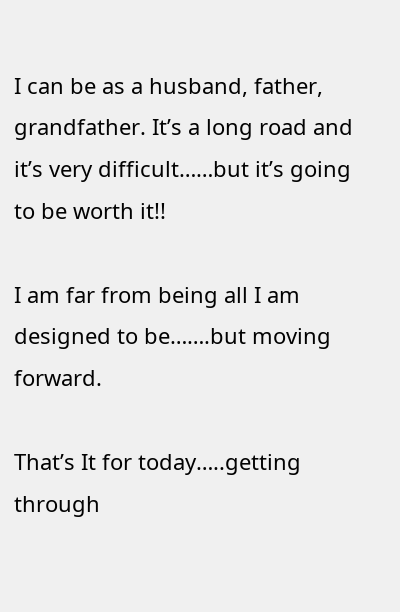I can be as a husband, father, grandfather. It’s a long road and it’s very difficult……but it’s going to be worth it!!

I am far from being all I am designed to be…….but moving forward.

That’s It for today…..getting through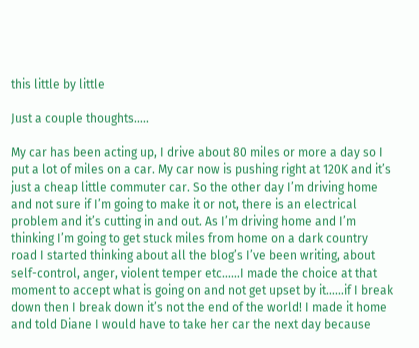this little by little

Just a couple thoughts…..

My car has been acting up, I drive about 80 miles or more a day so I put a lot of miles on a car. My car now is pushing right at 120K and it’s just a cheap little commuter car. So the other day I’m driving home and not sure if I’m going to make it or not, there is an electrical problem and it’s cutting in and out. As I’m driving home and I’m thinking I’m going to get stuck miles from home on a dark country road I started thinking about all the blog’s I’ve been writing, about self-control, anger, violent temper etc……I made the choice at that moment to accept what is going on and not get upset by it……if I break down then I break down it’s not the end of the world! I made it home and told Diane I would have to take her car the next day because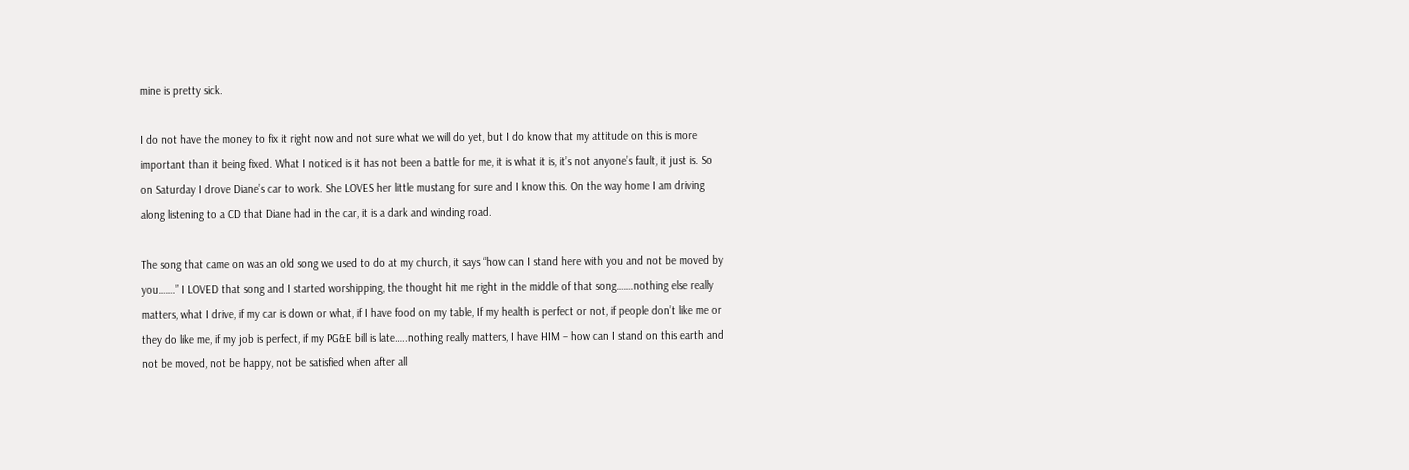mine is pretty sick.

I do not have the money to fix it right now and not sure what we will do yet, but I do know that my attitude on this is more important than it being fixed. What I noticed is it has not been a battle for me, it is what it is, it’s not anyone’s fault, it just is. So on Saturday I drove Diane’s car to work. She LOVES her little mustang for sure and I know this. On the way home I am driving along listening to a CD that Diane had in the car, it is a dark and winding road.

The song that came on was an old song we used to do at my church, it says “how can I stand here with you and not be moved by you…….” I LOVED that song and I started worshipping, the thought hit me right in the middle of that song…….nothing else really matters, what I drive, if my car is down or what, if I have food on my table, If my health is perfect or not, if people don’t like me or they do like me, if my job is perfect, if my PG&E bill is late…..nothing really matters, I have HIM – how can I stand on this earth and not be moved, not be happy, not be satisfied when after all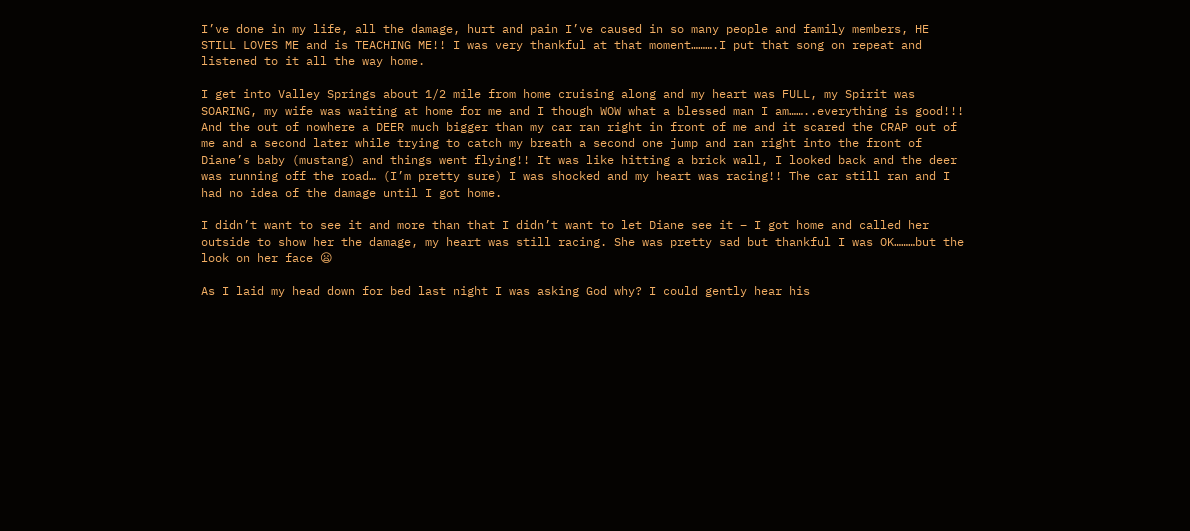I’ve done in my life, all the damage, hurt and pain I’ve caused in so many people and family members, HE STILL LOVES ME and is TEACHING ME!! I was very thankful at that moment……….I put that song on repeat and listened to it all the way home.

I get into Valley Springs about 1/2 mile from home cruising along and my heart was FULL, my Spirit was SOARING, my wife was waiting at home for me and I though WOW what a blessed man I am……..everything is good!!! And the out of nowhere a DEER much bigger than my car ran right in front of me and it scared the CRAP out of me and a second later while trying to catch my breath a second one jump and ran right into the front of Diane’s baby (mustang) and things went flying!! It was like hitting a brick wall, I looked back and the deer was running off the road… (I’m pretty sure) I was shocked and my heart was racing!! The car still ran and I had no idea of the damage until I got home.

I didn’t want to see it and more than that I didn’t want to let Diane see it – I got home and called her outside to show her the damage, my heart was still racing. She was pretty sad but thankful I was OK………but the look on her face 😦

As I laid my head down for bed last night I was asking God why? I could gently hear his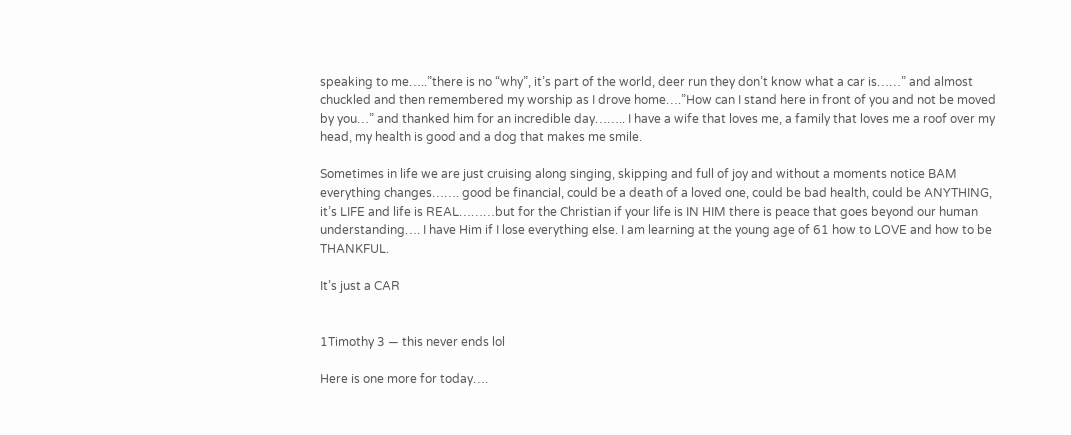speaking to me…..”there is no “why”, it’s part of the world, deer run they don’t know what a car is……” and almost chuckled and then remembered my worship as I drove home….”How can I stand here in front of you and not be moved by you…” and thanked him for an incredible day…….. I have a wife that loves me, a family that loves me a roof over my head, my health is good and a dog that makes me smile.

Sometimes in life we are just cruising along singing, skipping and full of joy and without a moments notice BAM everything changes……. good be financial, could be a death of a loved one, could be bad health, could be ANYTHING, it’s LIFE and life is REAL………but for the Christian if your life is IN HIM there is peace that goes beyond our human understanding…. I have Him if I lose everything else. I am learning at the young age of 61 how to LOVE and how to be THANKFUL.

It’s just a CAR


1Timothy 3 — this never ends lol

Here is one more for today….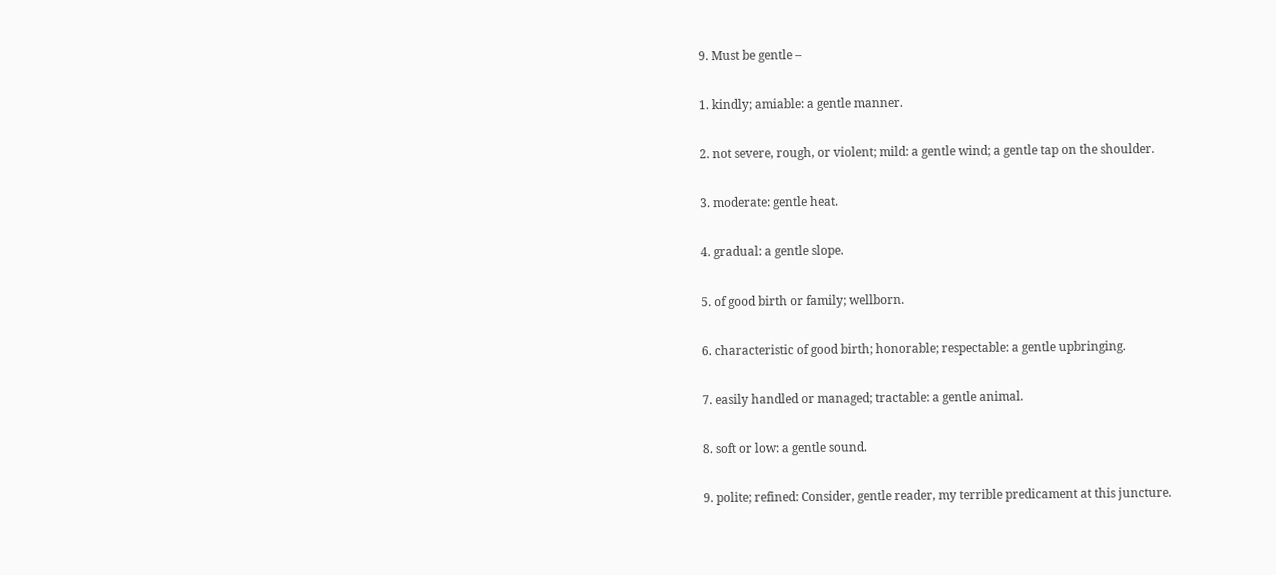9. Must be gentle –

1. kindly; amiable: a gentle manner.

2. not severe, rough, or violent; mild: a gentle wind; a gentle tap on the shoulder.

3. moderate: gentle heat.

4. gradual: a gentle slope.

5. of good birth or family; wellborn.

6. characteristic of good birth; honorable; respectable: a gentle upbringing.

7. easily handled or managed; tractable: a gentle animal.

8. soft or low: a gentle sound.

9. polite; refined: Consider, gentle reader, my terrible predicament at this juncture.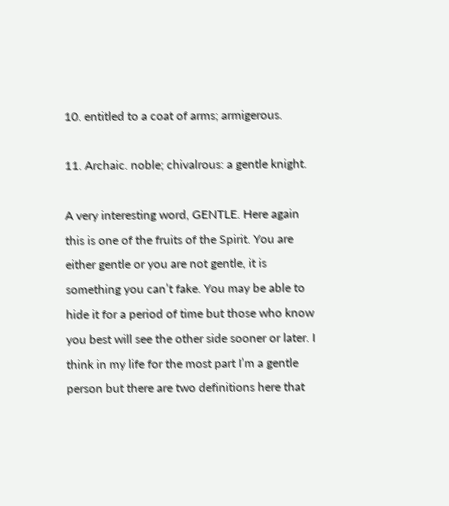10. entitled to a coat of arms; armigerous.

11. Archaic. noble; chivalrous: a gentle knight.

A very interesting word, GENTLE. Here again this is one of the fruits of the Spirit. You are either gentle or you are not gentle, it is something you can’t fake. You may be able to hide it for a period of time but those who know you best will see the other side sooner or later. I think in my life for the most part I’m a gentle person but there are two definitions here that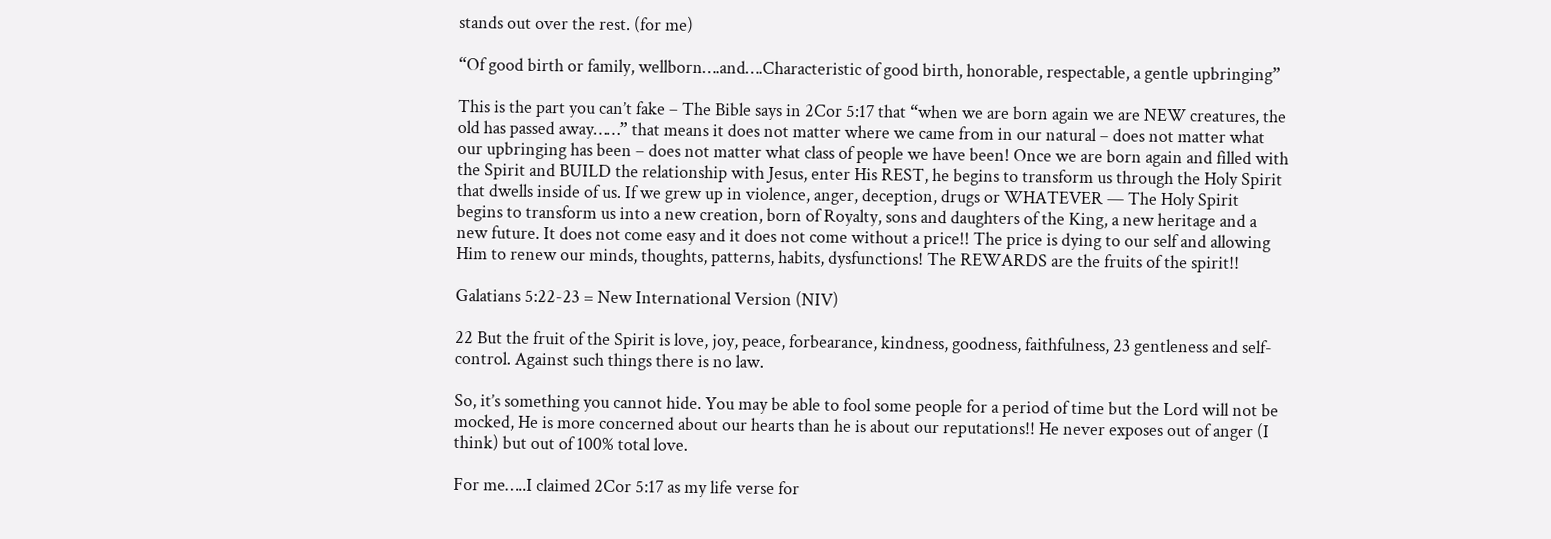stands out over the rest. (for me)

“Of good birth or family, wellborn….and….Characteristic of good birth, honorable, respectable, a gentle upbringing”

This is the part you can’t fake – The Bible says in 2Cor 5:17 that “when we are born again we are NEW creatures, the old has passed away……” that means it does not matter where we came from in our natural – does not matter what our upbringing has been – does not matter what class of people we have been! Once we are born again and filled with the Spirit and BUILD the relationship with Jesus, enter His REST, he begins to transform us through the Holy Spirit that dwells inside of us. If we grew up in violence, anger, deception, drugs or WHATEVER — The Holy Spirit begins to transform us into a new creation, born of Royalty, sons and daughters of the King, a new heritage and a new future. It does not come easy and it does not come without a price!! The price is dying to our self and allowing Him to renew our minds, thoughts, patterns, habits, dysfunctions! The REWARDS are the fruits of the spirit!!

Galatians 5:22-23 = New International Version (NIV)

22 But the fruit of the Spirit is love, joy, peace, forbearance, kindness, goodness, faithfulness, 23 gentleness and self-control. Against such things there is no law.

So, it’s something you cannot hide. You may be able to fool some people for a period of time but the Lord will not be mocked, He is more concerned about our hearts than he is about our reputations!! He never exposes out of anger (I think) but out of 100% total love.

For me…..I claimed 2Cor 5:17 as my life verse for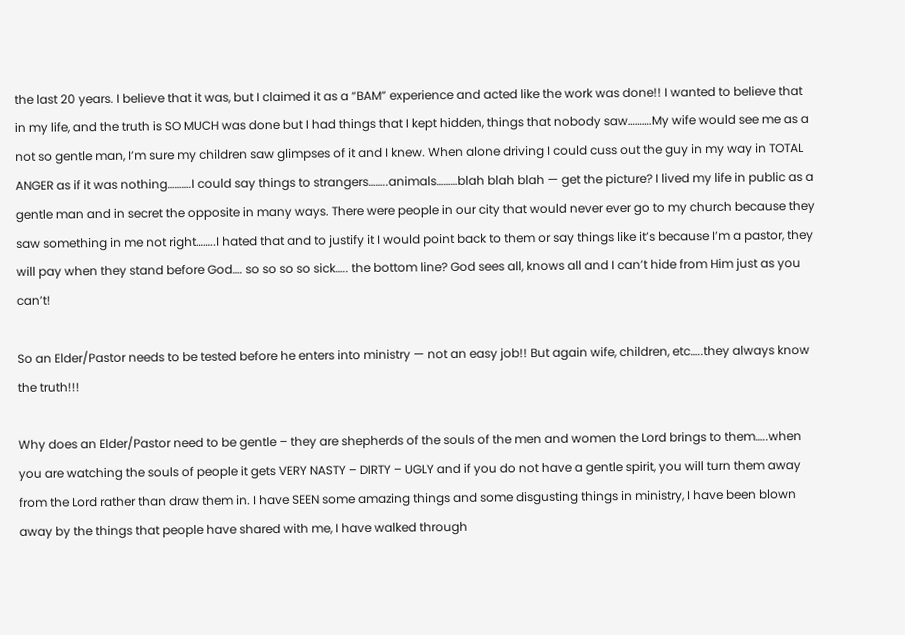the last 20 years. I believe that it was, but I claimed it as a “BAM” experience and acted like the work was done!! I wanted to believe that in my life, and the truth is SO MUCH was done but I had things that I kept hidden, things that nobody saw……….My wife would see me as a not so gentle man, I’m sure my children saw glimpses of it and I knew. When alone driving I could cuss out the guy in my way in TOTAL ANGER as if it was nothing……….I could say things to strangers……..animals………blah blah blah — get the picture? I lived my life in public as a gentle man and in secret the opposite in many ways. There were people in our city that would never ever go to my church because they saw something in me not right……..I hated that and to justify it I would point back to them or say things like it’s because I’m a pastor, they will pay when they stand before God…. so so so so sick….. the bottom line? God sees all, knows all and I can’t hide from Him just as you can’t!

So an Elder/Pastor needs to be tested before he enters into ministry — not an easy job!! But again wife, children, etc…..they always know the truth!!!

Why does an Elder/Pastor need to be gentle – they are shepherds of the souls of the men and women the Lord brings to them…..when you are watching the souls of people it gets VERY NASTY – DIRTY – UGLY and if you do not have a gentle spirit, you will turn them away from the Lord rather than draw them in. I have SEEN some amazing things and some disgusting things in ministry, I have been blown away by the things that people have shared with me, I have walked through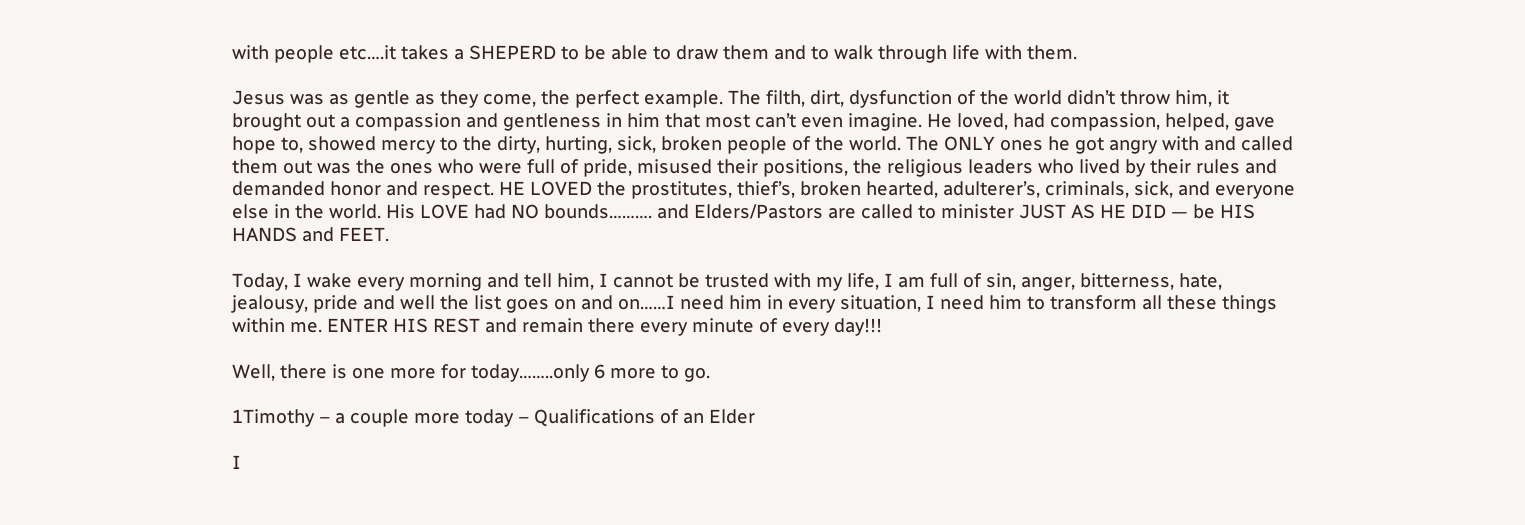with people etc….it takes a SHEPERD to be able to draw them and to walk through life with them.

Jesus was as gentle as they come, the perfect example. The filth, dirt, dysfunction of the world didn’t throw him, it brought out a compassion and gentleness in him that most can’t even imagine. He loved, had compassion, helped, gave hope to, showed mercy to the dirty, hurting, sick, broken people of the world. The ONLY ones he got angry with and called them out was the ones who were full of pride, misused their positions, the religious leaders who lived by their rules and demanded honor and respect. HE LOVED the prostitutes, thief’s, broken hearted, adulterer’s, criminals, sick, and everyone else in the world. His LOVE had NO bounds………. and Elders/Pastors are called to minister JUST AS HE DID — be HIS HANDS and FEET.

Today, I wake every morning and tell him, I cannot be trusted with my life, I am full of sin, anger, bitterness, hate, jealousy, pride and well the list goes on and on……I need him in every situation, I need him to transform all these things within me. ENTER HIS REST and remain there every minute of every day!!!

Well, there is one more for today……..only 6 more to go.

1Timothy – a couple more today – Qualifications of an Elder

I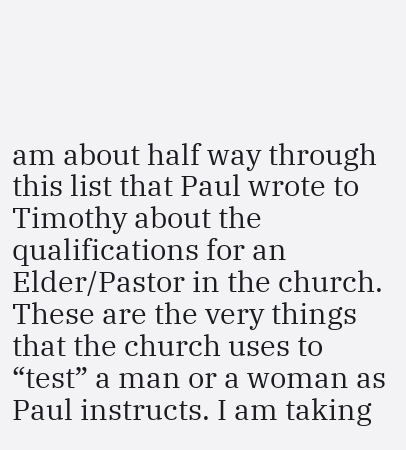am about half way through this list that Paul wrote to Timothy about the qualifications for an Elder/Pastor in the church. These are the very things that the church uses to “test” a man or a woman as Paul instructs. I am taking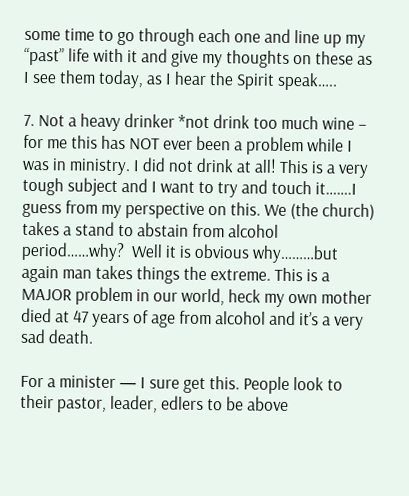some time to go through each one and line up my “past” life with it and give my thoughts on these as I see them today, as I hear the Spirit speak…..

7. Not a heavy drinker *not drink too much wine – for me this has NOT ever been a problem while I was in ministry. I did not drink at all! This is a very tough subject and I want to try and touch it…….I guess from my perspective on this. We (the church) takes a stand to abstain from alcohol period……why?  Well it is obvious why………but again man takes things the extreme. This is a MAJOR problem in our world, heck my own mother died at 47 years of age from alcohol and it’s a very sad death.

For a minister — I sure get this. People look to their pastor, leader, edlers to be above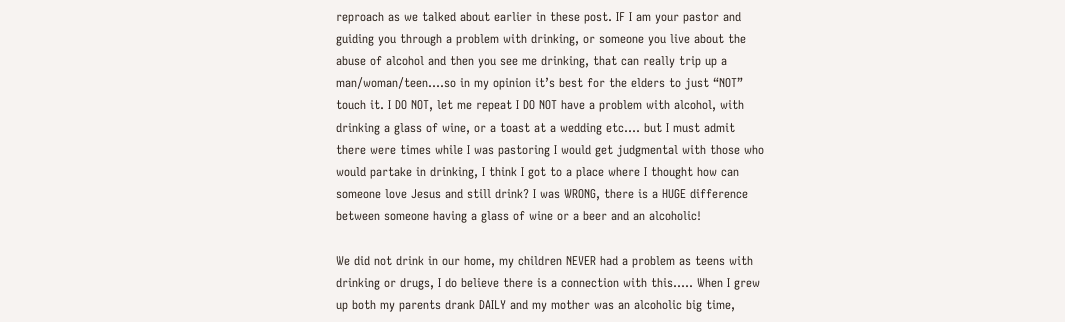reproach as we talked about earlier in these post. IF I am your pastor and guiding you through a problem with drinking, or someone you live about the abuse of alcohol and then you see me drinking, that can really trip up a man/woman/teen….so in my opinion it’s best for the elders to just “NOT” touch it. I DO NOT, let me repeat I DO NOT have a problem with alcohol, with drinking a glass of wine, or a toast at a wedding etc…. but I must admit there were times while I was pastoring I would get judgmental with those who would partake in drinking, I think I got to a place where I thought how can someone love Jesus and still drink? I was WRONG, there is a HUGE difference between someone having a glass of wine or a beer and an alcoholic!

We did not drink in our home, my children NEVER had a problem as teens with drinking or drugs, I do believe there is a connection with this….. When I grew up both my parents drank DAILY and my mother was an alcoholic big time,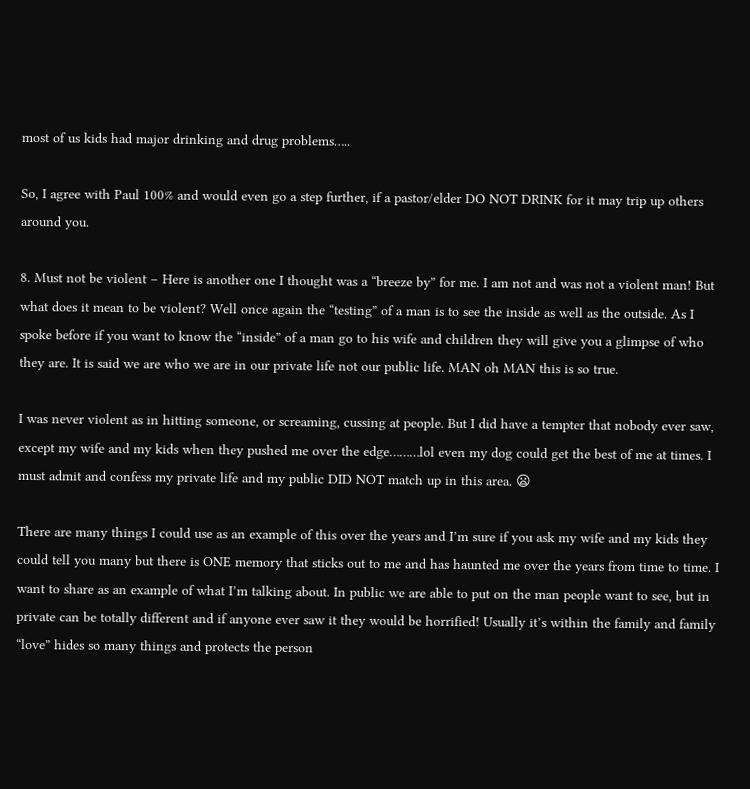most of us kids had major drinking and drug problems…..

So, I agree with Paul 100% and would even go a step further, if a pastor/elder DO NOT DRINK for it may trip up others around you.

8. Must not be violent – Here is another one I thought was a “breeze by” for me. I am not and was not a violent man! But what does it mean to be violent? Well once again the “testing” of a man is to see the inside as well as the outside. As I spoke before if you want to know the “inside” of a man go to his wife and children they will give you a glimpse of who they are. It is said we are who we are in our private life not our public life. MAN oh MAN this is so true.

I was never violent as in hitting someone, or screaming, cussing at people. But I did have a tempter that nobody ever saw, except my wife and my kids when they pushed me over the edge………lol even my dog could get the best of me at times. I must admit and confess my private life and my public DID NOT match up in this area. 😦

There are many things I could use as an example of this over the years and I’m sure if you ask my wife and my kids they could tell you many but there is ONE memory that sticks out to me and has haunted me over the years from time to time. I want to share as an example of what I’m talking about. In public we are able to put on the man people want to see, but in private can be totally different and if anyone ever saw it they would be horrified! Usually it’s within the family and family “love” hides so many things and protects the person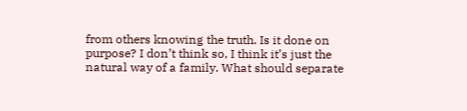from others knowing the truth. Is it done on purpose? I don’t think so, I think it’s just the natural way of a family. What should separate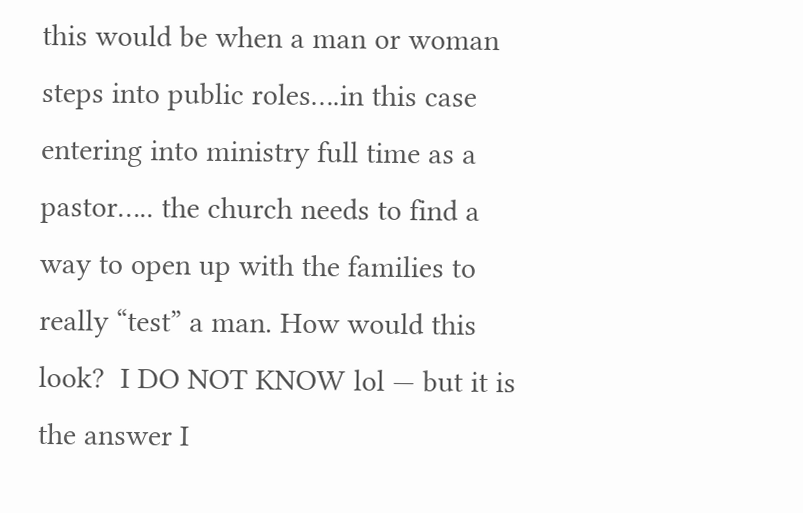this would be when a man or woman steps into public roles….in this case entering into ministry full time as a pastor….. the church needs to find a way to open up with the families to really “test” a man. How would this look?  I DO NOT KNOW lol — but it is the answer I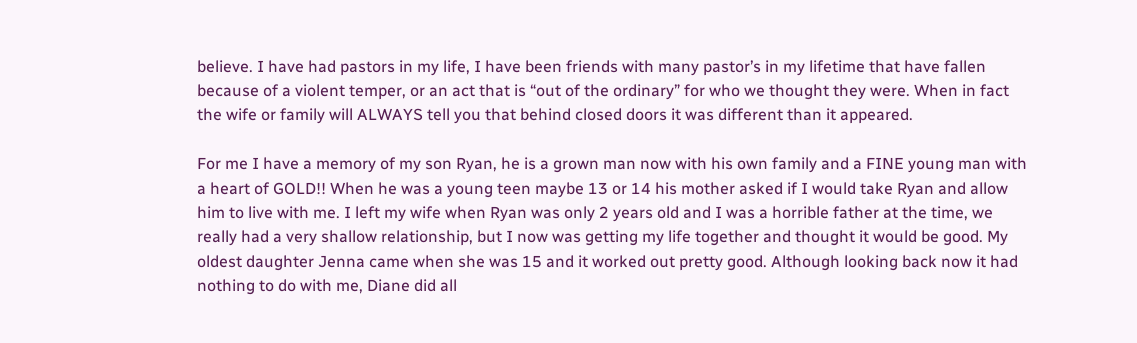believe. I have had pastors in my life, I have been friends with many pastor’s in my lifetime that have fallen because of a violent temper, or an act that is “out of the ordinary” for who we thought they were. When in fact the wife or family will ALWAYS tell you that behind closed doors it was different than it appeared.

For me I have a memory of my son Ryan, he is a grown man now with his own family and a FINE young man with a heart of GOLD!! When he was a young teen maybe 13 or 14 his mother asked if I would take Ryan and allow him to live with me. I left my wife when Ryan was only 2 years old and I was a horrible father at the time, we really had a very shallow relationship, but I now was getting my life together and thought it would be good. My oldest daughter Jenna came when she was 15 and it worked out pretty good. Although looking back now it had nothing to do with me, Diane did all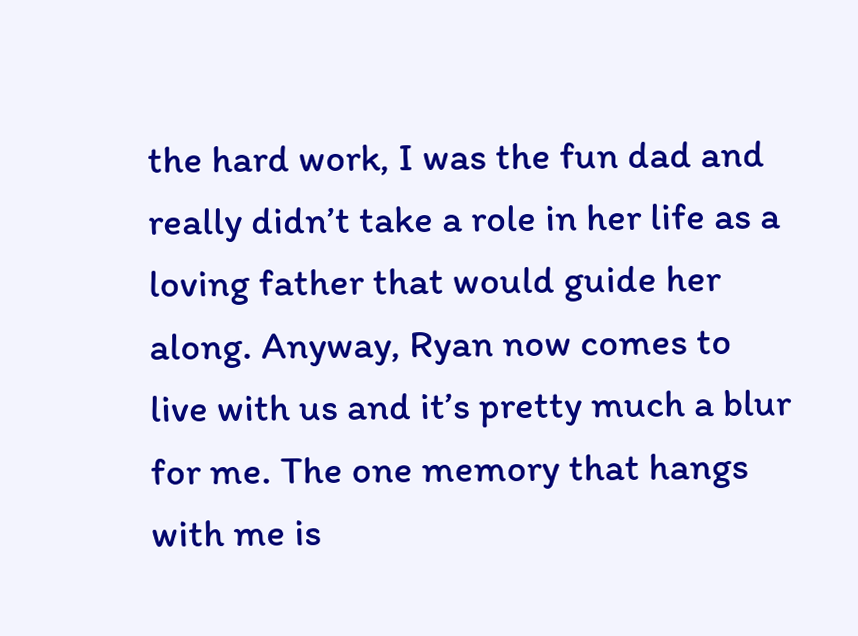the hard work, I was the fun dad and really didn’t take a role in her life as a loving father that would guide her along. Anyway, Ryan now comes to live with us and it’s pretty much a blur for me. The one memory that hangs with me is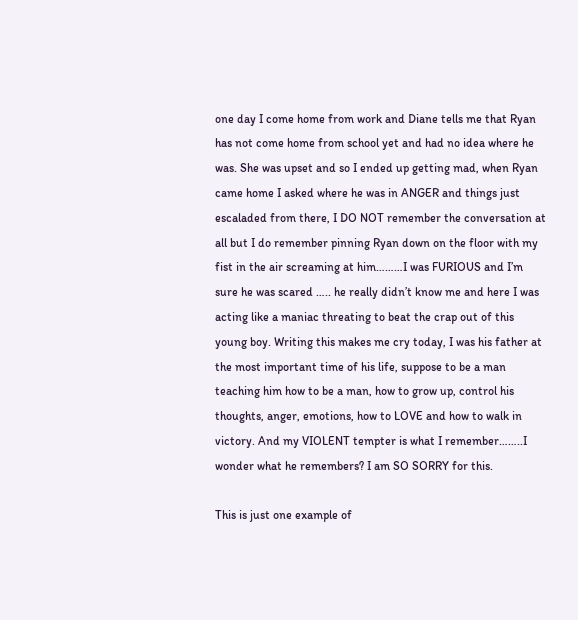one day I come home from work and Diane tells me that Ryan has not come home from school yet and had no idea where he was. She was upset and so I ended up getting mad, when Ryan came home I asked where he was in ANGER and things just escaladed from there, I DO NOT remember the conversation at all but I do remember pinning Ryan down on the floor with my fist in the air screaming at him………I was FURIOUS and I’m sure he was scared ….. he really didn’t know me and here I was acting like a maniac threating to beat the crap out of this young boy. Writing this makes me cry today, I was his father at the most important time of his life, suppose to be a man teaching him how to be a man, how to grow up, control his thoughts, anger, emotions, how to LOVE and how to walk in victory. And my VIOLENT tempter is what I remember……..I wonder what he remembers? I am SO SORRY for this.

This is just one example of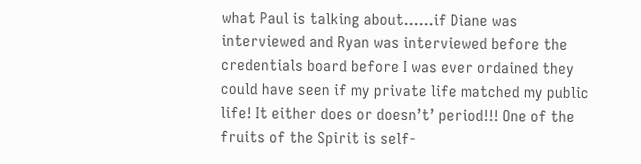what Paul is talking about……if Diane was interviewed and Ryan was interviewed before the credentials board before I was ever ordained they could have seen if my private life matched my public life! It either does or doesn’t’ period!!! One of the fruits of the Spirit is self-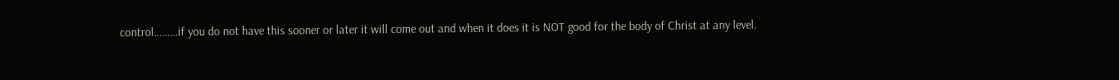control………if you do not have this sooner or later it will come out and when it does it is NOT good for the body of Christ at any level.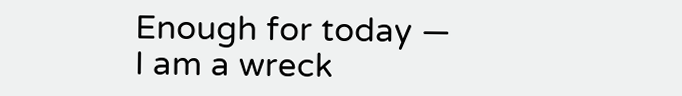Enough for today — I am a wreck